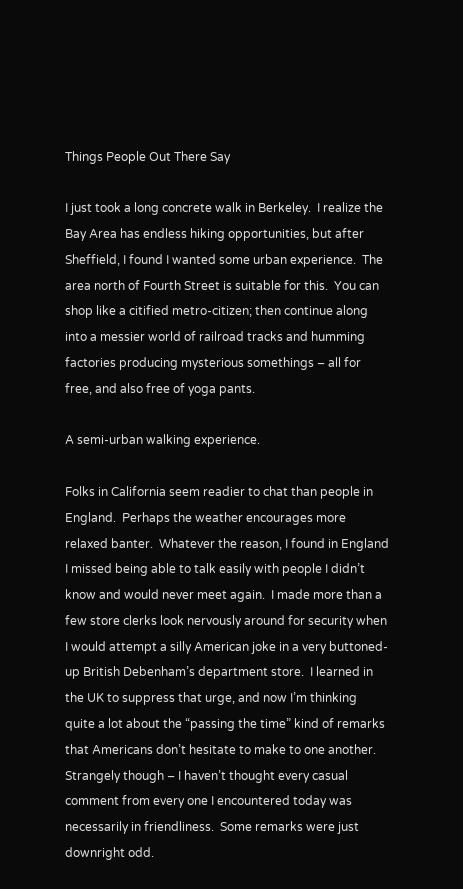Things People Out There Say

I just took a long concrete walk in Berkeley.  I realize the Bay Area has endless hiking opportunities, but after Sheffield, I found I wanted some urban experience.  The area north of Fourth Street is suitable for this.  You can shop like a citified metro-citizen; then continue along into a messier world of railroad tracks and humming factories producing mysterious somethings – all for free, and also free of yoga pants.

A semi-urban walking experience.

Folks in California seem readier to chat than people in England.  Perhaps the weather encourages more relaxed banter.  Whatever the reason, I found in England I missed being able to talk easily with people I didn’t know and would never meet again.  I made more than a few store clerks look nervously around for security when I would attempt a silly American joke in a very buttoned-up British Debenham’s department store.  I learned in the UK to suppress that urge, and now I’m thinking quite a lot about the “passing the time” kind of remarks that Americans don’t hesitate to make to one another.  Strangely though – I haven’t thought every casual comment from every one I encountered today was necessarily in friendliness.  Some remarks were just downright odd.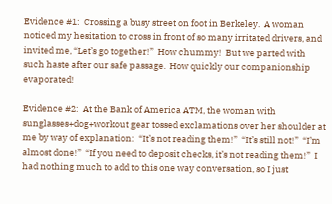Evidence #1:  Crossing a busy street on foot in Berkeley.  A woman noticed my hesitation to cross in front of so many irritated drivers, and invited me, “Let’s go together!”  How chummy!  But we parted with such haste after our safe passage.  How quickly our companionship evaporated!

Evidence #2:  At the Bank of America ATM, the woman with sunglasses+dog+workout gear tossed exclamations over her shoulder at me by way of explanation:  “It’s not reading them!”  “It’s still not!”  “I’m almost done!”  “If you need to deposit checks, it’s not reading them!”  I had nothing much to add to this one way conversation, so I just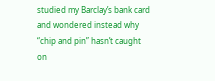studied my Barclay’s bank card and wondered instead why “chip and pin” hasn’t caught on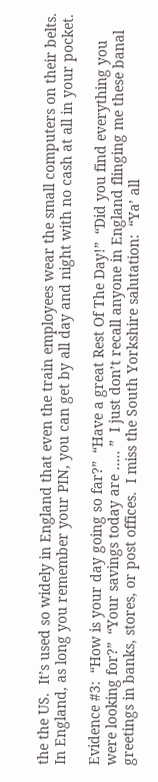the the US.  It’s used so widely in England that even the train employees wear the small computers on their belts.  In England, as long you remember your PIN, you can get by all day and night with no cash at all in your pocket.

Evidence #3:  “How is your day going so far?”  “Have a great Rest Of The Day!”  “Did you find everything you were looking for?”  “Your savings today are ….. ”  I just don’t recall anyone in England flinging me these banal greetings in banks, stores, or post offices.  I miss the South Yorkshire salutation:  “Ya’ all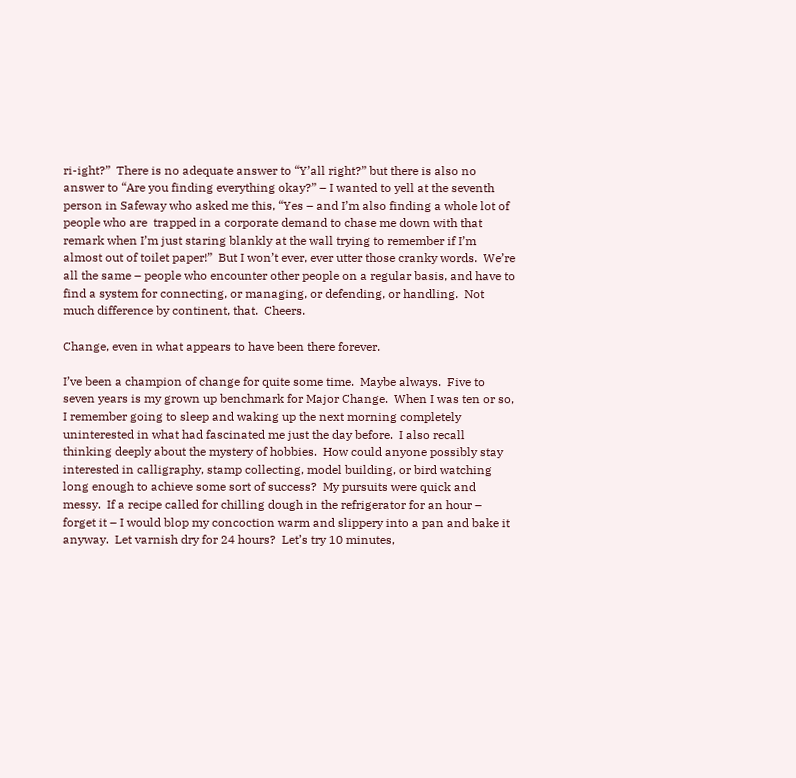ri-ight?”  There is no adequate answer to “Y’all right?” but there is also no answer to “Are you finding everything okay?” – I wanted to yell at the seventh person in Safeway who asked me this, “Yes – and I’m also finding a whole lot of people who are  trapped in a corporate demand to chase me down with that remark when I’m just staring blankly at the wall trying to remember if I’m almost out of toilet paper!”  But I won’t ever, ever utter those cranky words.  We’re all the same – people who encounter other people on a regular basis, and have to find a system for connecting, or managing, or defending, or handling.  Not much difference by continent, that.  Cheers.

Change, even in what appears to have been there forever.

I’ve been a champion of change for quite some time.  Maybe always.  Five to seven years is my grown up benchmark for Major Change.  When I was ten or so, I remember going to sleep and waking up the next morning completely uninterested in what had fascinated me just the day before.  I also recall thinking deeply about the mystery of hobbies.  How could anyone possibly stay interested in calligraphy, stamp collecting, model building, or bird watching long enough to achieve some sort of success?  My pursuits were quick and messy.  If a recipe called for chilling dough in the refrigerator for an hour – forget it – I would blop my concoction warm and slippery into a pan and bake it anyway.  Let varnish dry for 24 hours?  Let’s try 10 minutes,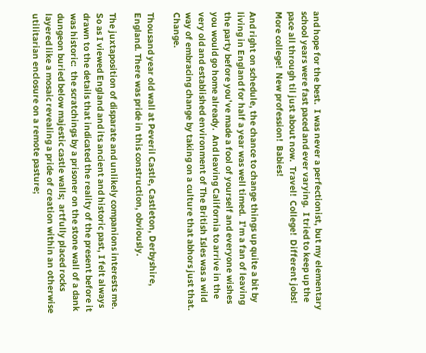and hope for the best.  I was never a perfectionist, but my elementary school years were fast paced and ever varying.  I tried to keep up the pace all through til just about now.  Travel!  College!  Different jobs!  More college!  New profession!  Babies!

And right on schedule, the chance to change things up quite a bit by living in England for half a year was well timed.  I’m a fan of leaving the party before you’ve made a fool of yourself and everyone wishes you would go home already.  And leaving California to arrive in the very old and established environment of The British Isles was a wild way of embracing change by taking on a culture that abhors just that.  Change.

Thousand year old wall at Peveril Castle, Castleton, Derbyshire, England. There was pride in this construction, obviously.

The juxtaposition of disparate and unlikely companions interests me.  So as I viewed England and its ancient and historic past, I felt always drawn to the details that indicated the reality of the present before it was historic:  the scratchings by a prisoner on the stone wall of a dank dungeon buried below majestic castle walls;  artfully placed rocks layered like a mosaic revealing a pride of creation within an otherwise utilitarian enclosure on a remote pasture;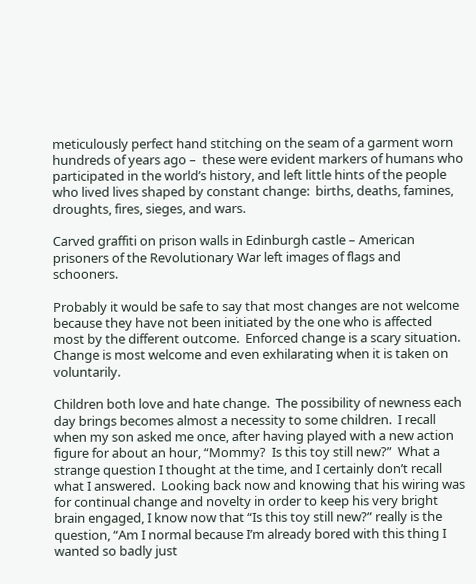meticulously perfect hand stitching on the seam of a garment worn hundreds of years ago –  these were evident markers of humans who participated in the world’s history, and left little hints of the people who lived lives shaped by constant change:  births, deaths, famines, droughts, fires, sieges, and wars.

Carved graffiti on prison walls in Edinburgh castle – American prisoners of the Revolutionary War left images of flags and schooners.

Probably it would be safe to say that most changes are not welcome because they have not been initiated by the one who is affected most by the different outcome.  Enforced change is a scary situation.  Change is most welcome and even exhilarating when it is taken on voluntarily.

Children both love and hate change.  The possibility of newness each day brings becomes almost a necessity to some children.  I recall when my son asked me once, after having played with a new action figure for about an hour, “Mommy?  Is this toy still new?”  What a strange question I thought at the time, and I certainly don’t recall what I answered.  Looking back now and knowing that his wiring was for continual change and novelty in order to keep his very bright brain engaged, I know now that “Is this toy still new?” really is the question, “Am I normal because I’m already bored with this thing I wanted so badly just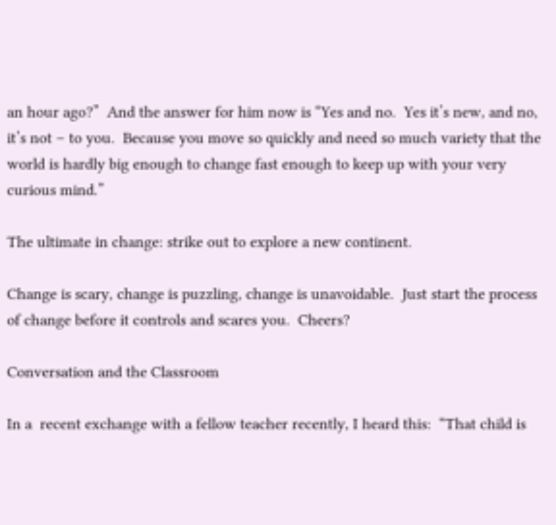an hour ago?”  And the answer for him now is “Yes and no.  Yes it’s new, and no, it’s not – to you.  Because you move so quickly and need so much variety that the world is hardly big enough to change fast enough to keep up with your very curious mind.”

The ultimate in change: strike out to explore a new continent.

Change is scary, change is puzzling, change is unavoidable.  Just start the process of change before it controls and scares you.  Cheers?

Conversation and the Classroom

In a  recent exchange with a fellow teacher recently, I heard this:  “That child is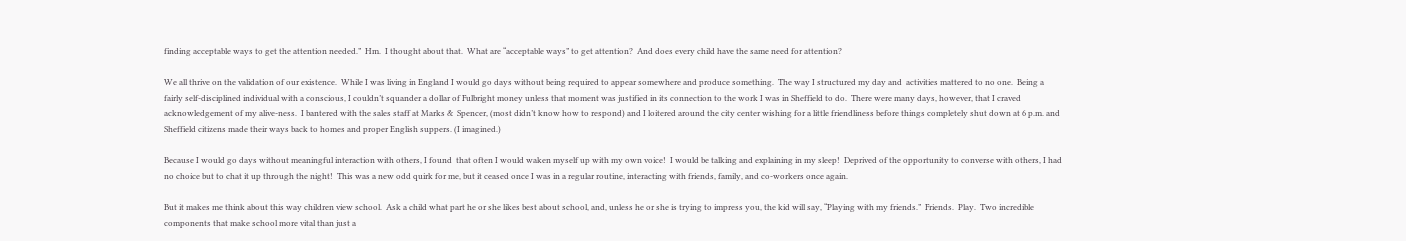finding acceptable ways to get the attention needed.”  Hm.  I thought about that.  What are “acceptable ways” to get attention?  And does every child have the same need for attention?

We all thrive on the validation of our existence.  While I was living in England I would go days without being required to appear somewhere and produce something.  The way I structured my day and  activities mattered to no one.  Being a fairly self-disciplined individual with a conscious, I couldn’t squander a dollar of Fulbright money unless that moment was justified in its connection to the work I was in Sheffield to do.  There were many days, however, that I craved acknowledgement of my alive-ness.  I bantered with the sales staff at Marks &  Spencer, (most didn’t know how to respond) and I loitered around the city center wishing for a little friendliness before things completely shut down at 6 p.m. and Sheffield citizens made their ways back to homes and proper English suppers. (I imagined.)

Because I would go days without meaningful interaction with others, I found  that often I would waken myself up with my own voice!  I would be talking and explaining in my sleep!  Deprived of the opportunity to converse with others, I had no choice but to chat it up through the night!  This was a new odd quirk for me, but it ceased once I was in a regular routine, interacting with friends, family, and co-workers once again.

But it makes me think about this way children view school.  Ask a child what part he or she likes best about school, and, unless he or she is trying to impress you, the kid will say, “Playing with my friends.”  Friends.  Play.  Two incredible components that make school more vital than just a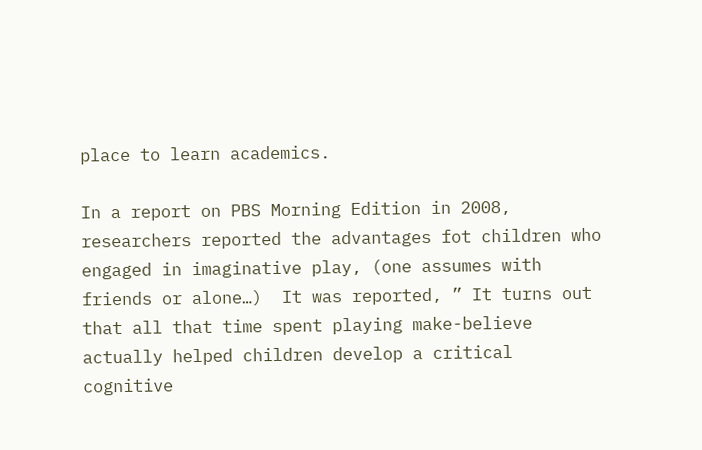place to learn academics.

In a report on PBS Morning Edition in 2008, researchers reported the advantages fot children who engaged in imaginative play, (one assumes with friends or alone…)  It was reported, ” It turns out that all that time spent playing make-believe actually helped children develop a critical cognitive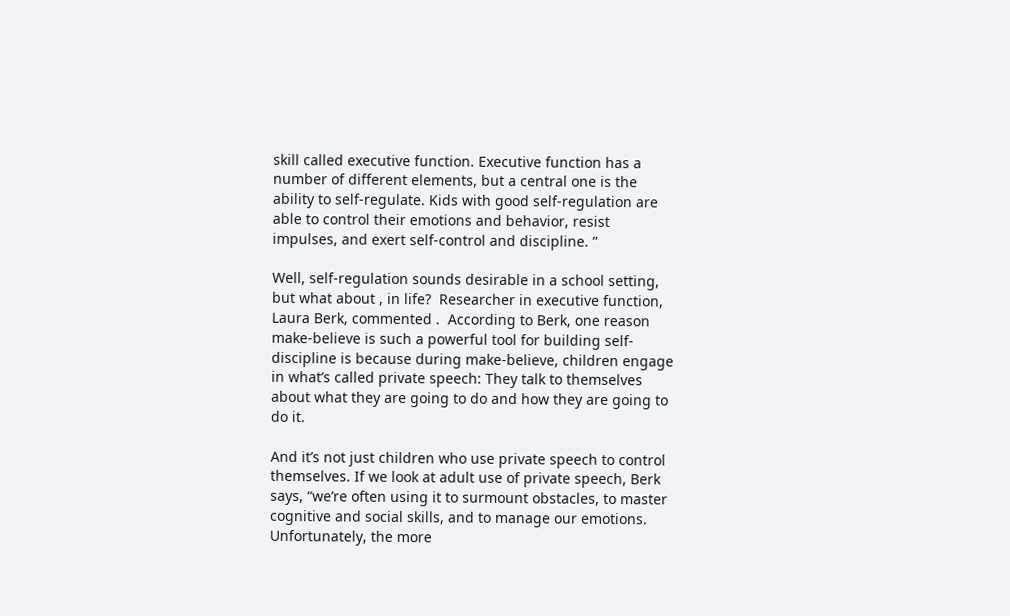skill called executive function. Executive function has a number of different elements, but a central one is the ability to self-regulate. Kids with good self-regulation are able to control their emotions and behavior, resist impulses, and exert self-control and discipline. ”

Well, self-regulation sounds desirable in a school setting, but what about , in life?  Researcher in executive function, Laura Berk, commented .  According to Berk, one reason make-believe is such a powerful tool for building self-discipline is because during make-believe, children engage in what’s called private speech: They talk to themselves about what they are going to do and how they are going to do it.

And it’s not just children who use private speech to control themselves. If we look at adult use of private speech, Berk says, “we’re often using it to surmount obstacles, to master cognitive and social skills, and to manage our emotions. Unfortunately, the more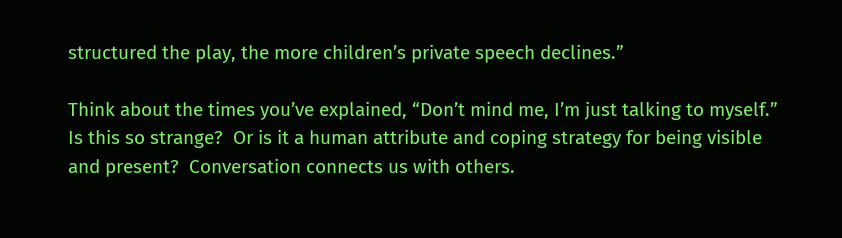structured the play, the more children’s private speech declines.”

Think about the times you’ve explained, “Don’t mind me, I’m just talking to myself.”  Is this so strange?  Or is it a human attribute and coping strategy for being visible and present?  Conversation connects us with others.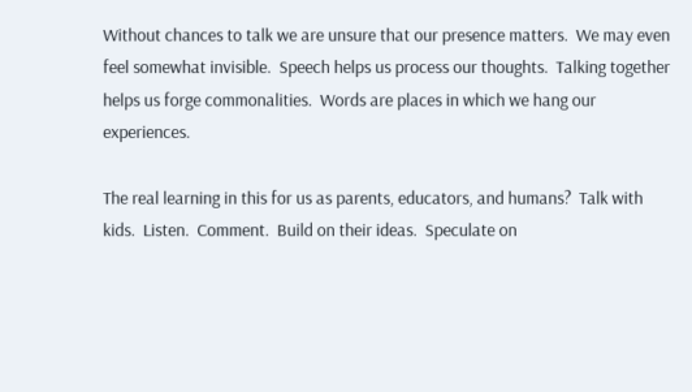Without chances to talk we are unsure that our presence matters.  We may even feel somewhat invisible.  Speech helps us process our thoughts.  Talking together helps us forge commonalities.  Words are places in which we hang our experiences.

The real learning in this for us as parents, educators, and humans?  Talk with kids.  Listen.  Comment.  Build on their ideas.  Speculate on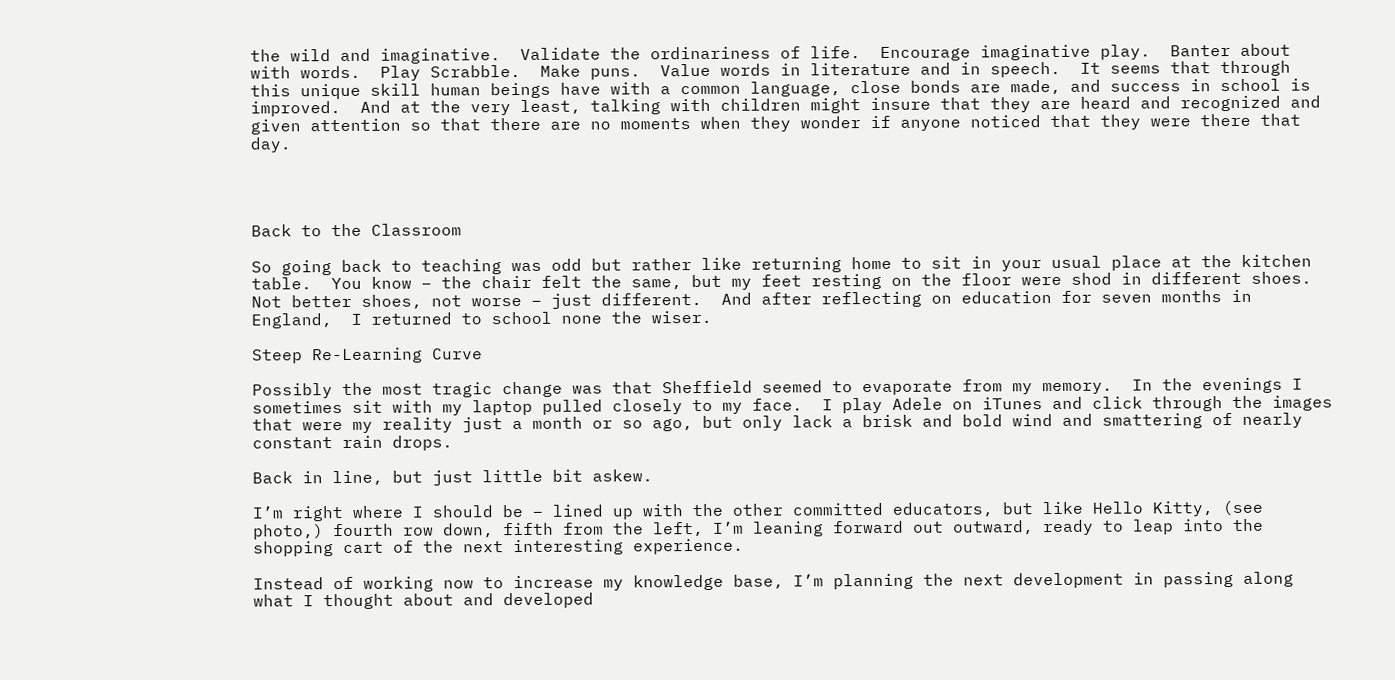the wild and imaginative.  Validate the ordinariness of life.  Encourage imaginative play.  Banter about with words.  Play Scrabble.  Make puns.  Value words in literature and in speech.  It seems that through this unique skill human beings have with a common language, close bonds are made, and success in school is improved.  And at the very least, talking with children might insure that they are heard and recognized and given attention so that there are no moments when they wonder if anyone noticed that they were there that day.




Back to the Classroom

So going back to teaching was odd but rather like returning home to sit in your usual place at the kitchen table.  You know – the chair felt the same, but my feet resting on the floor were shod in different shoes.  Not better shoes, not worse – just different.  And after reflecting on education for seven months in England,  I returned to school none the wiser.

Steep Re-Learning Curve

Possibly the most tragic change was that Sheffield seemed to evaporate from my memory.  In the evenings I sometimes sit with my laptop pulled closely to my face.  I play Adele on iTunes and click through the images that were my reality just a month or so ago, but only lack a brisk and bold wind and smattering of nearly constant rain drops.

Back in line, but just little bit askew.

I’m right where I should be – lined up with the other committed educators, but like Hello Kitty, (see photo,) fourth row down, fifth from the left, I’m leaning forward out outward, ready to leap into the shopping cart of the next interesting experience.

Instead of working now to increase my knowledge base, I’m planning the next development in passing along what I thought about and developed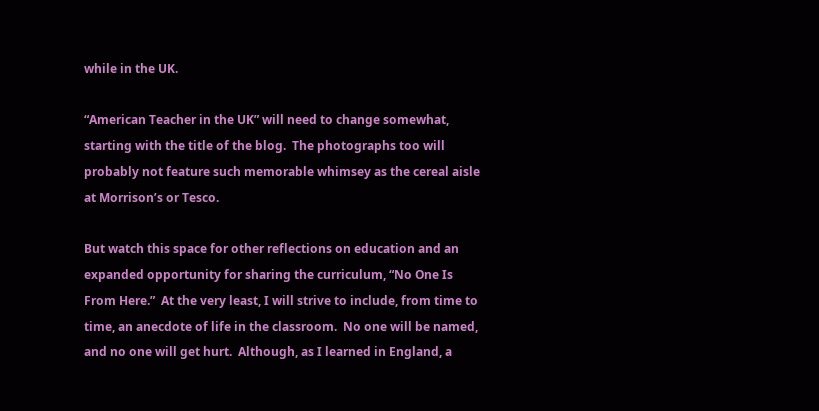while in the UK.

“American Teacher in the UK” will need to change somewhat, starting with the title of the blog.  The photographs too will probably not feature such memorable whimsey as the cereal aisle at Morrison’s or Tesco.

But watch this space for other reflections on education and an expanded opportunity for sharing the curriculum, “No One Is From Here.”  At the very least, I will strive to include, from time to time, an anecdote of life in the classroom.  No one will be named, and no one will get hurt.  Although, as I learned in England, a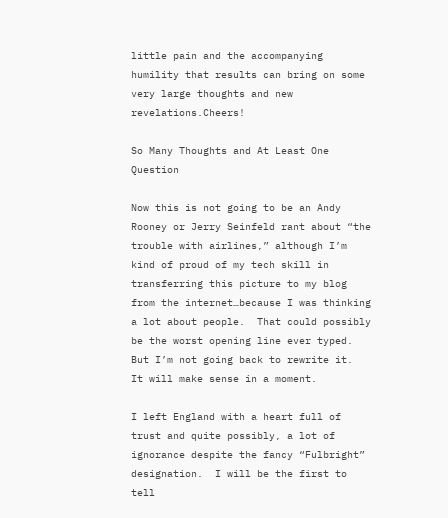little pain and the accompanying humility that results can bring on some very large thoughts and new revelations.Cheers!

So Many Thoughts and At Least One Question

Now this is not going to be an Andy Rooney or Jerry Seinfeld rant about “the trouble with airlines,” although I’m kind of proud of my tech skill in transferring this picture to my blog from the internet…because I was thinking a lot about people.  That could possibly be the worst opening line ever typed.  But I’m not going back to rewrite it.  It will make sense in a moment.

I left England with a heart full of trust and quite possibly, a lot of ignorance despite the fancy “Fulbright” designation.  I will be the first to tell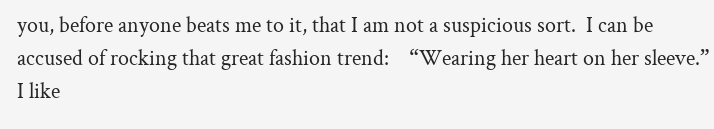you, before anyone beats me to it, that I am not a suspicious sort.  I can be accused of rocking that great fashion trend:    “Wearing her heart on her sleeve.”  I like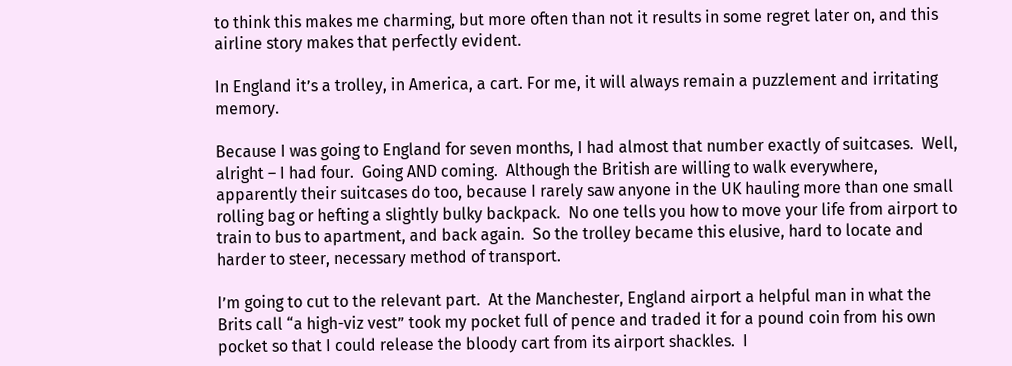to think this makes me charming, but more often than not it results in some regret later on, and this airline story makes that perfectly evident.

In England it’s a trolley, in America, a cart. For me, it will always remain a puzzlement and irritating memory.

Because I was going to England for seven months, I had almost that number exactly of suitcases.  Well, alright – I had four.  Going AND coming.  Although the British are willing to walk everywhere, apparently their suitcases do too, because I rarely saw anyone in the UK hauling more than one small rolling bag or hefting a slightly bulky backpack.  No one tells you how to move your life from airport to train to bus to apartment, and back again.  So the trolley became this elusive, hard to locate and harder to steer, necessary method of transport.

I’m going to cut to the relevant part.  At the Manchester, England airport a helpful man in what the Brits call “a high-viz vest” took my pocket full of pence and traded it for a pound coin from his own pocket so that I could release the bloody cart from its airport shackles.  I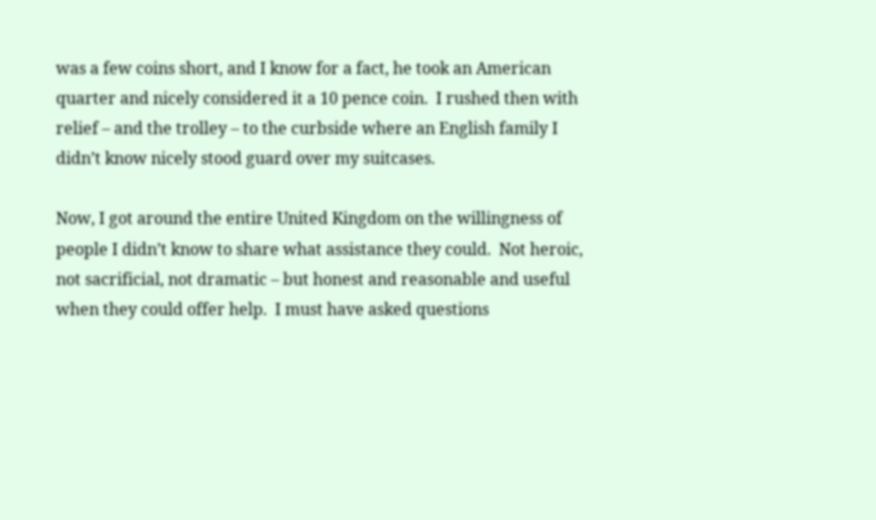was a few coins short, and I know for a fact, he took an American quarter and nicely considered it a 10 pence coin.  I rushed then with relief – and the trolley – to the curbside where an English family I didn’t know nicely stood guard over my suitcases.

Now, I got around the entire United Kingdom on the willingness of people I didn’t know to share what assistance they could.  Not heroic, not sacrificial, not dramatic – but honest and reasonable and useful when they could offer help.  I must have asked questions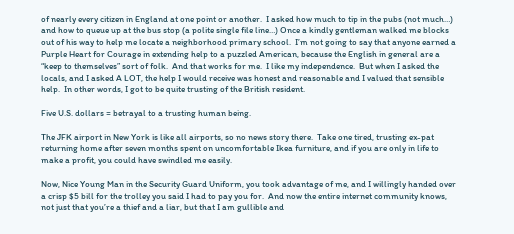of nearly every citizen in England at one point or another.  I asked how much to tip in the pubs (not much…) and how to queue up at the bus stop (a polite single file line…) Once a kindly gentleman walked me blocks out of his way to help me locate a neighborhood primary school.  I’m not going to say that anyone earned a Purple Heart for Courage in extending help to a puzzled American, because the English in general are a “keep to themselves” sort of folk.  And that works for me.  I like my independence.  But when I asked the locals, and I asked A LOT, the help I would receive was honest and reasonable and I valued that sensible help.  In other words, I got to be quite trusting of the British resident.

Five U.S. dollars = betrayal to a trusting human being.

The JFK airport in New York is like all airports, so no news story there.  Take one tired, trusting ex-pat returning home after seven months spent on uncomfortable Ikea furniture, and if you are only in life to make a profit, you could have swindled me easily.

Now, Nice Young Man in the Security Guard Uniform, you took advantage of me, and I willingly handed over a crisp $5 bill for the trolley you said I had to pay you for.  And now the entire internet community knows, not just that you’re a thief and a liar, but that I am gullible and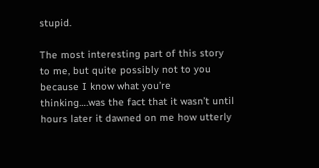stupid.

The most interesting part of this story to me, but quite possibly not to you because I know what you’re thinking….was the fact that it wasn’t until hours later it dawned on me how utterly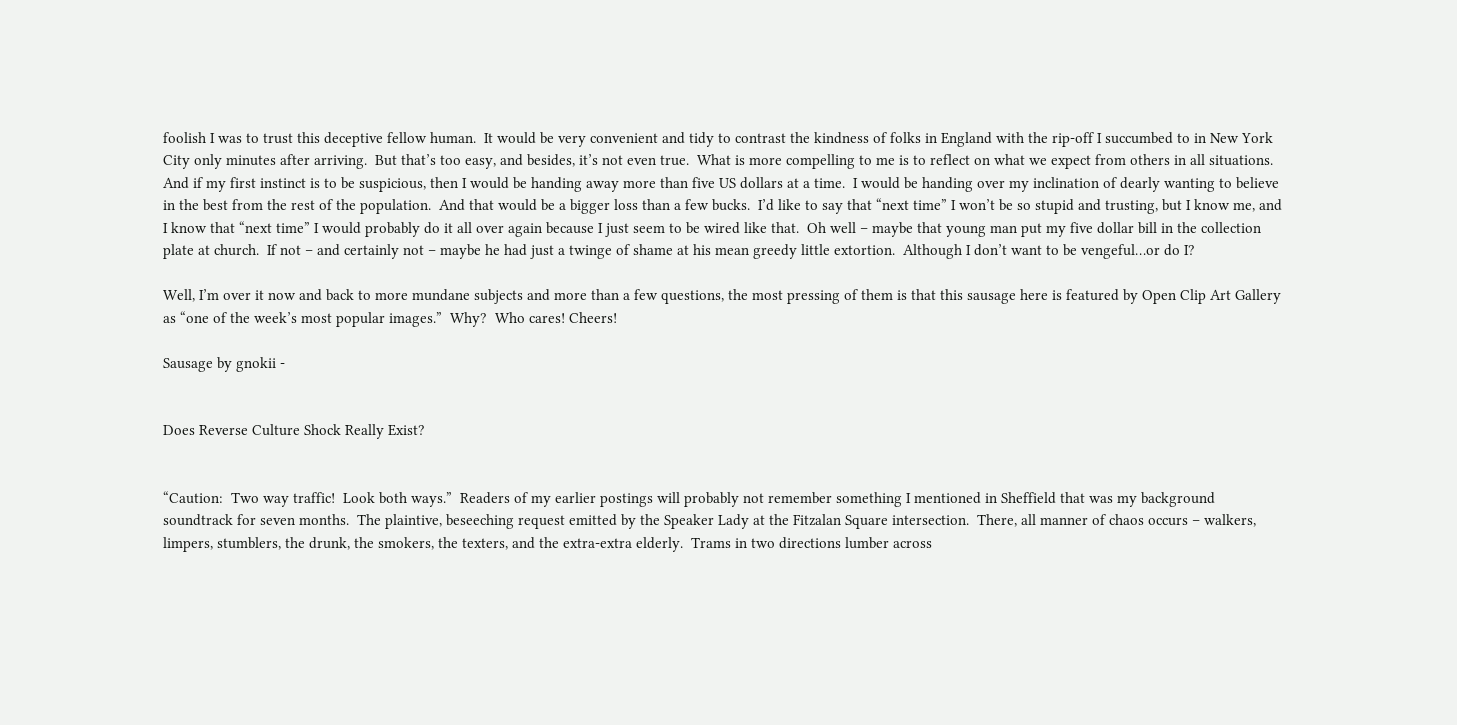foolish I was to trust this deceptive fellow human.  It would be very convenient and tidy to contrast the kindness of folks in England with the rip-off I succumbed to in New York City only minutes after arriving.  But that’s too easy, and besides, it’s not even true.  What is more compelling to me is to reflect on what we expect from others in all situations.  And if my first instinct is to be suspicious, then I would be handing away more than five US dollars at a time.  I would be handing over my inclination of dearly wanting to believe in the best from the rest of the population.  And that would be a bigger loss than a few bucks.  I’d like to say that “next time” I won’t be so stupid and trusting, but I know me, and I know that “next time” I would probably do it all over again because I just seem to be wired like that.  Oh well – maybe that young man put my five dollar bill in the collection plate at church.  If not – and certainly not – maybe he had just a twinge of shame at his mean greedy little extortion.  Although I don’t want to be vengeful…or do I?

Well, I’m over it now and back to more mundane subjects and more than a few questions, the most pressing of them is that this sausage here is featured by Open Clip Art Gallery as “one of the week’s most popular images.”  Why?  Who cares! Cheers!

Sausage by gnokii -


Does Reverse Culture Shock Really Exist?


“Caution:  Two way traffic!  Look both ways.”  Readers of my earlier postings will probably not remember something I mentioned in Sheffield that was my background soundtrack for seven months.  The plaintive, beseeching request emitted by the Speaker Lady at the Fitzalan Square intersection.  There, all manner of chaos occurs – walkers, limpers, stumblers, the drunk, the smokers, the texters, and the extra-extra elderly.  Trams in two directions lumber across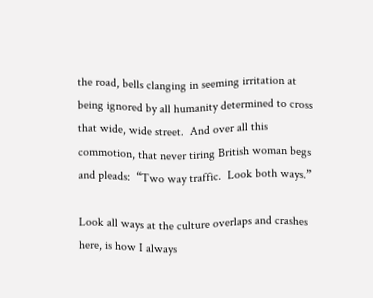the road, bells clanging in seeming irritation at being ignored by all humanity determined to cross that wide, wide street.  And over all this commotion, that never tiring British woman begs and pleads:  “Two way traffic.  Look both ways.”

Look all ways at the culture overlaps and crashes here, is how I always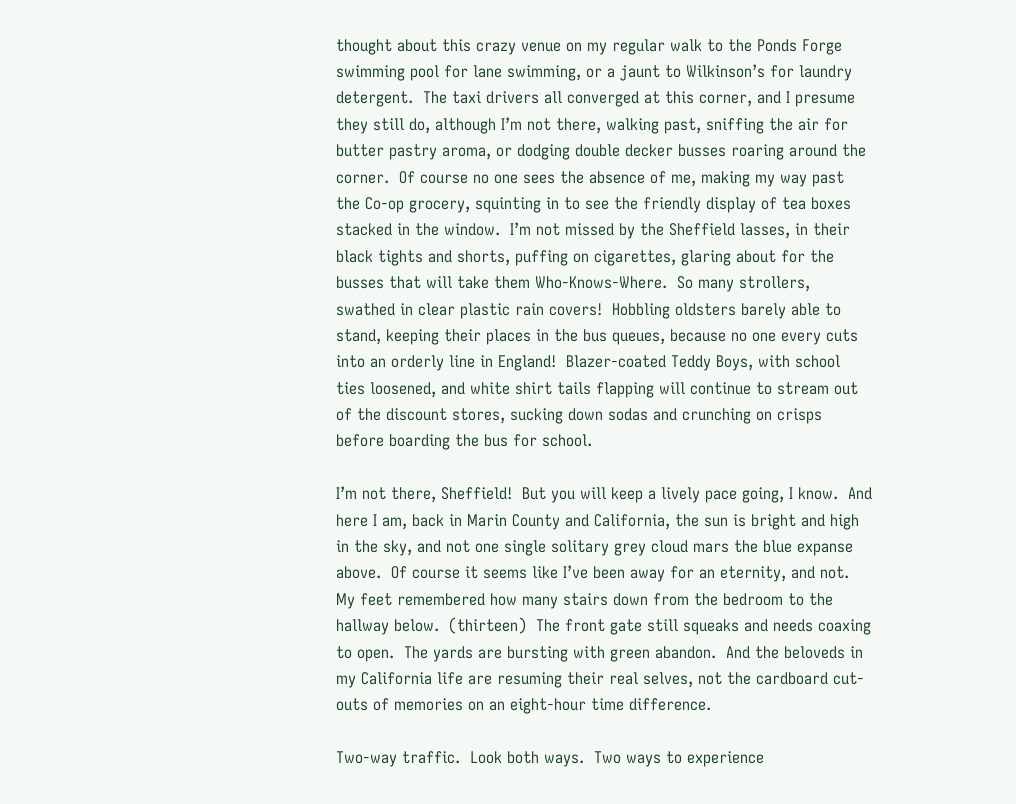thought about this crazy venue on my regular walk to the Ponds Forge swimming pool for lane swimming, or a jaunt to Wilkinson’s for laundry detergent.  The taxi drivers all converged at this corner, and I presume they still do, although I’m not there, walking past, sniffing the air for butter pastry aroma, or dodging double decker busses roaring around the corner.  Of course no one sees the absence of me, making my way past the Co-op grocery, squinting in to see the friendly display of tea boxes stacked in the window.  I’m not missed by the Sheffield lasses, in their black tights and shorts, puffing on cigarettes, glaring about for the busses that will take them Who-Knows-Where.  So many strollers, swathed in clear plastic rain covers!  Hobbling oldsters barely able to stand, keeping their places in the bus queues, because no one every cuts into an orderly line in England!  Blazer-coated Teddy Boys, with school ties loosened, and white shirt tails flapping will continue to stream out of the discount stores, sucking down sodas and crunching on crisps before boarding the bus for school.

I’m not there, Sheffield!  But you will keep a lively pace going, I know.  And here I am, back in Marin County and California, the sun is bright and high in the sky, and not one single solitary grey cloud mars the blue expanse above.  Of course it seems like I’ve been away for an eternity, and not.  My feet remembered how many stairs down from the bedroom to the hallway below.  (thirteen)  The front gate still squeaks and needs coaxing to open.  The yards are bursting with green abandon.  And the beloveds in my California life are resuming their real selves, not the cardboard cut-outs of memories on an eight-hour time difference.

Two-way traffic.  Look both ways.  Two ways to experience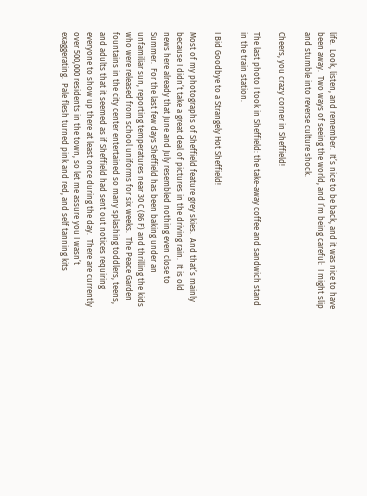life.  Look, listen, and remember.  It’s nice to be back, and it was nice to have been away.  Two ways of seeing the world, and I’m being careful:  I might slip and stumble into reverse culture shock.

Cheers, you crazy corner in Sheffield!

The last photo I took in Sheffield: the take-away coffee and sandwich stand in the train station.

I Bid Goodbye to a Strangely Hot Sheffield!

Most of my photographs of Sheffield feature grey skies.  And that’s mainly because I didn’t take a great deal of pictures in the driving rain.  It is old news here already that June and July resembled nothing even close to Summer.  For the last few days Sheffield has been baking under an unfamiliar sun, reporting temperatures near 30 C (86 F) and thrilling the kids who were released from school uniforms for six weeks.  The Peace Garden fountains in the city center entertained so many splashing toddlers, teens, and adults that it seemed as if Sheffield had sent out notices requiring everyone to show up there at least once during the day.  There are currently over 500,000 residents in the town, so let me assure you I wasn’t exaggerating.  Pale flesh turned pink and red, and self tanning kits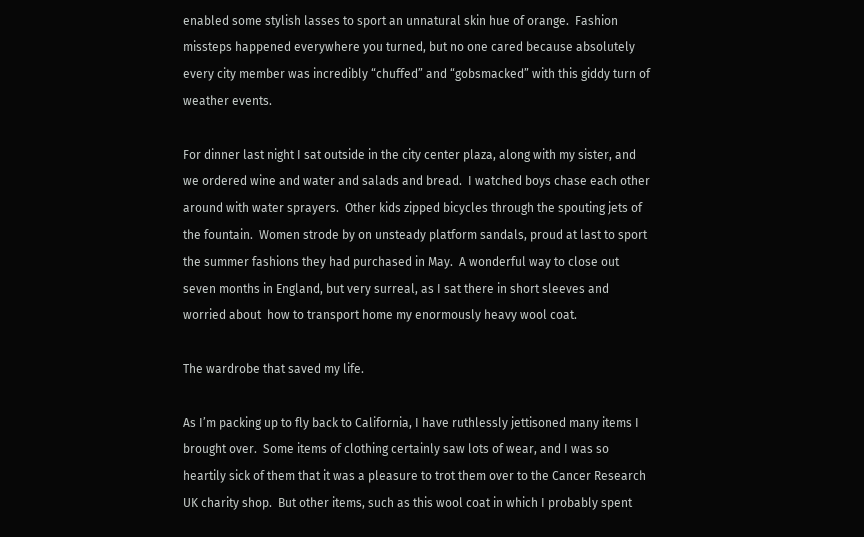enabled some stylish lasses to sport an unnatural skin hue of orange.  Fashion missteps happened everywhere you turned, but no one cared because absolutely every city member was incredibly “chuffed” and “gobsmacked” with this giddy turn of weather events.

For dinner last night I sat outside in the city center plaza, along with my sister, and we ordered wine and water and salads and bread.  I watched boys chase each other around with water sprayers.  Other kids zipped bicycles through the spouting jets of the fountain.  Women strode by on unsteady platform sandals, proud at last to sport the summer fashions they had purchased in May.  A wonderful way to close out seven months in England, but very surreal, as I sat there in short sleeves and worried about  how to transport home my enormously heavy wool coat.

The wardrobe that saved my life.

As I’m packing up to fly back to California, I have ruthlessly jettisoned many items I brought over.  Some items of clothing certainly saw lots of wear, and I was so heartily sick of them that it was a pleasure to trot them over to the Cancer Research UK charity shop.  But other items, such as this wool coat in which I probably spent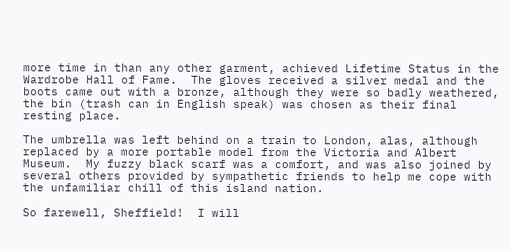more time in than any other garment, achieved Lifetime Status in the Wardrobe Hall of Fame.  The gloves received a silver medal and the boots came out with a bronze, although they were so badly weathered, the bin (trash can in English speak) was chosen as their final resting place.

The umbrella was left behind on a train to London, alas, although replaced by a more portable model from the Victoria and Albert Museum.  My fuzzy black scarf was a comfort, and was also joined by several others provided by sympathetic friends to help me cope with the unfamiliar chill of this island nation.

So farewell, Sheffield!  I will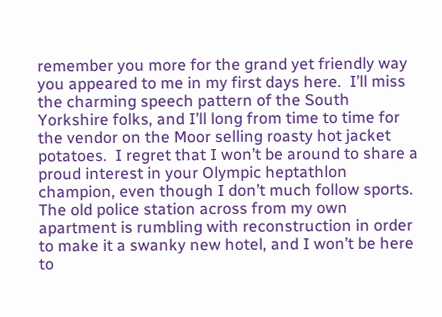remember you more for the grand yet friendly way you appeared to me in my first days here.  I’ll miss the charming speech pattern of the South Yorkshire folks, and I’ll long from time to time for the vendor on the Moor selling roasty hot jacket potatoes.  I regret that I won’t be around to share a proud interest in your Olympic heptathlon champion, even though I don’t much follow sports.  The old police station across from my own apartment is rumbling with reconstruction in order to make it a swanky new hotel, and I won’t be here to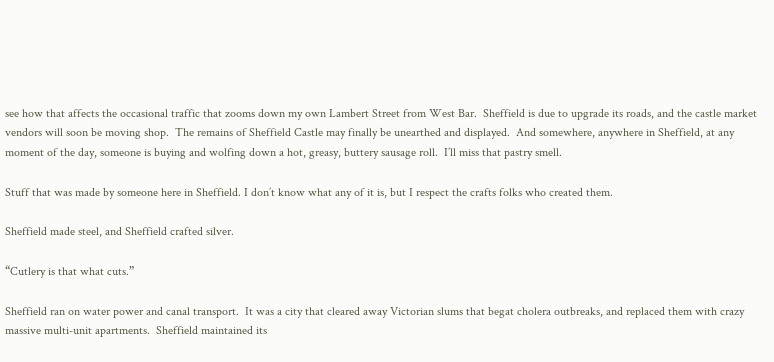see how that affects the occasional traffic that zooms down my own Lambert Street from West Bar.  Sheffield is due to upgrade its roads, and the castle market vendors will soon be moving shop.  The remains of Sheffield Castle may finally be unearthed and displayed.  And somewhere, anywhere in Sheffield, at any moment of the day, someone is buying and wolfing down a hot, greasy, buttery sausage roll.  I’ll miss that pastry smell.

Stuff that was made by someone here in Sheffield. I don’t know what any of it is, but I respect the crafts folks who created them.

Sheffield made steel, and Sheffield crafted silver.

“Cutlery is that what cuts.”

Sheffield ran on water power and canal transport.  It was a city that cleared away Victorian slums that begat cholera outbreaks, and replaced them with crazy massive multi-unit apartments.  Sheffield maintained its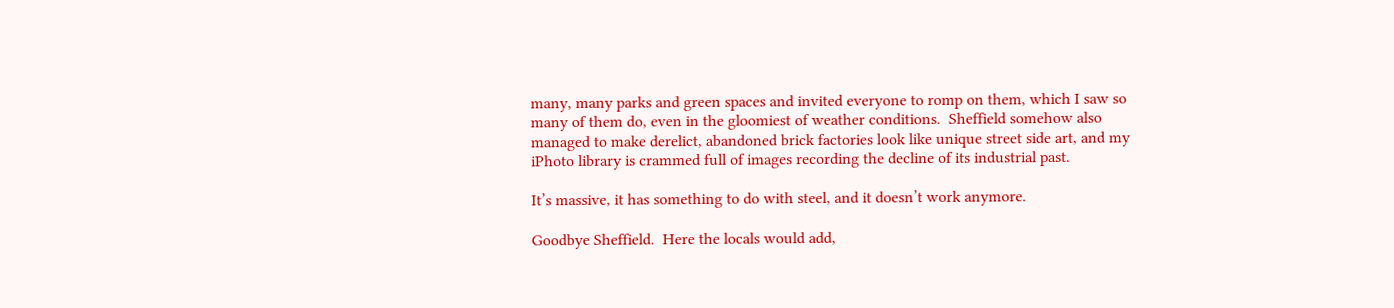many, many parks and green spaces and invited everyone to romp on them, which I saw so many of them do, even in the gloomiest of weather conditions.  Sheffield somehow also managed to make derelict, abandoned brick factories look like unique street side art, and my iPhoto library is crammed full of images recording the decline of its industrial past.

It’s massive, it has something to do with steel, and it doesn’t work anymore.

Goodbye Sheffield.  Here the locals would add,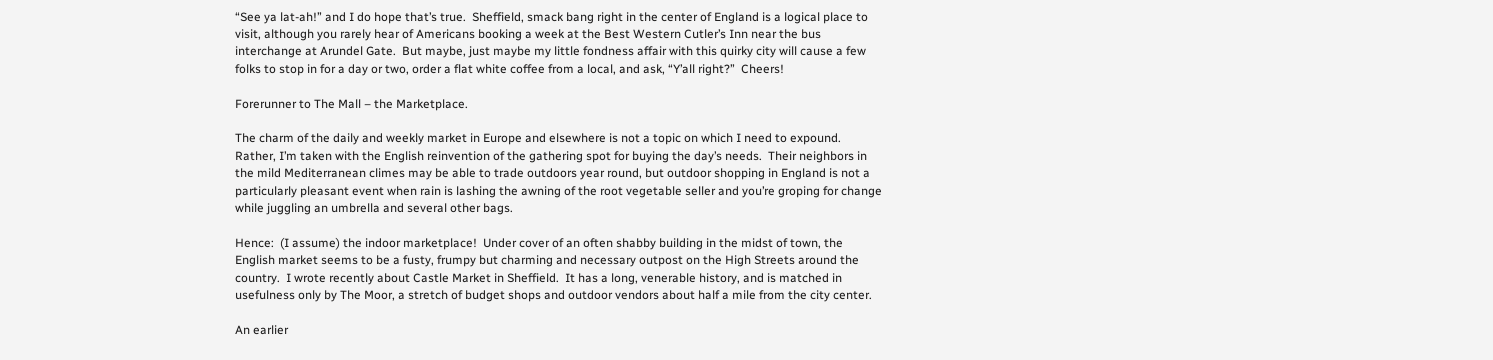“See ya lat-ah!” and I do hope that’s true.  Sheffield, smack bang right in the center of England is a logical place to visit, although you rarely hear of Americans booking a week at the Best Western Cutler’s Inn near the bus interchange at Arundel Gate.  But maybe, just maybe my little fondness affair with this quirky city will cause a few folks to stop in for a day or two, order a flat white coffee from a local, and ask, “Y’all right?”  Cheers!

Forerunner to The Mall – the Marketplace.

The charm of the daily and weekly market in Europe and elsewhere is not a topic on which I need to expound.  Rather, I’m taken with the English reinvention of the gathering spot for buying the day’s needs.  Their neighbors in the mild Mediterranean climes may be able to trade outdoors year round, but outdoor shopping in England is not a particularly pleasant event when rain is lashing the awning of the root vegetable seller and you’re groping for change while juggling an umbrella and several other bags.

Hence:  (I assume) the indoor marketplace!  Under cover of an often shabby building in the midst of town, the English market seems to be a fusty, frumpy but charming and necessary outpost on the High Streets around the country.  I wrote recently about Castle Market in Sheffield.  It has a long, venerable history, and is matched in usefulness only by The Moor, a stretch of budget shops and outdoor vendors about half a mile from the city center.

An earlier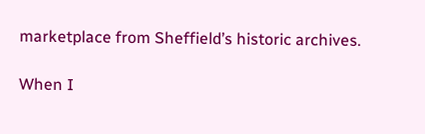marketplace from Sheffield’s historic archives.

When I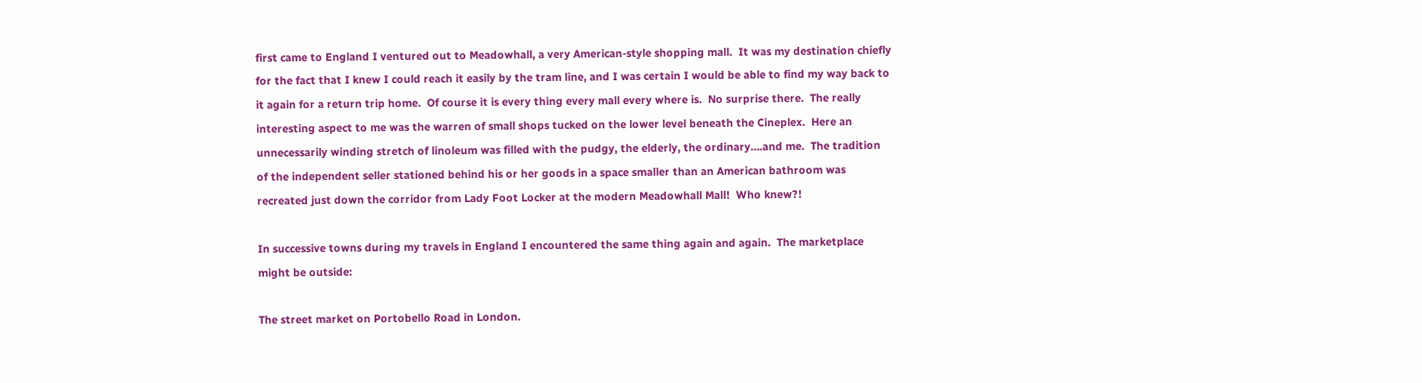first came to England I ventured out to Meadowhall, a very American-style shopping mall.  It was my destination chiefly for the fact that I knew I could reach it easily by the tram line, and I was certain I would be able to find my way back to it again for a return trip home.  Of course it is every thing every mall every where is.  No surprise there.  The really interesting aspect to me was the warren of small shops tucked on the lower level beneath the Cineplex.  Here an unnecessarily winding stretch of linoleum was filled with the pudgy, the elderly, the ordinary….and me.  The tradition of the independent seller stationed behind his or her goods in a space smaller than an American bathroom was recreated just down the corridor from Lady Foot Locker at the modern Meadowhall Mall!  Who knew?!

In successive towns during my travels in England I encountered the same thing again and again.  The marketplace might be outside:

The street market on Portobello Road in London.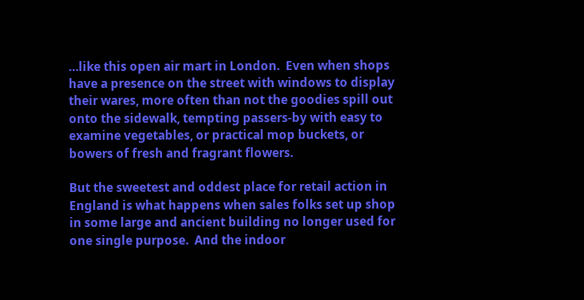…like this open air mart in London.  Even when shops have a presence on the street with windows to display their wares, more often than not the goodies spill out onto the sidewalk, tempting passers-by with easy to examine vegetables, or practical mop buckets, or bowers of fresh and fragrant flowers.

But the sweetest and oddest place for retail action in England is what happens when sales folks set up shop in some large and ancient building no longer used for one single purpose.  And the indoor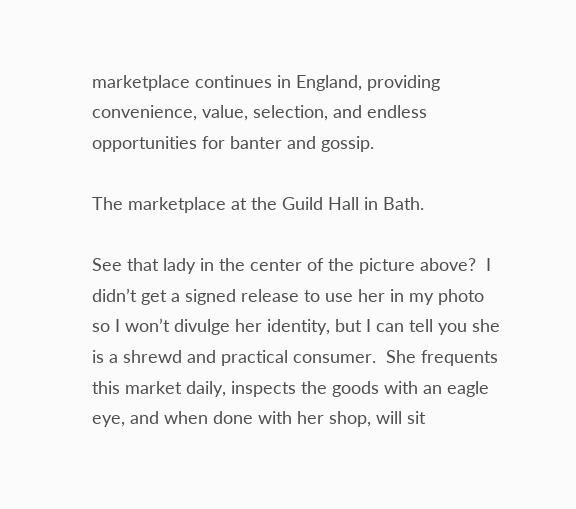marketplace continues in England, providing convenience, value, selection, and endless opportunities for banter and gossip.

The marketplace at the Guild Hall in Bath.

See that lady in the center of the picture above?  I didn’t get a signed release to use her in my photo so I won’t divulge her identity, but I can tell you she is a shrewd and practical consumer.  She frequents this market daily, inspects the goods with an eagle eye, and when done with her shop, will sit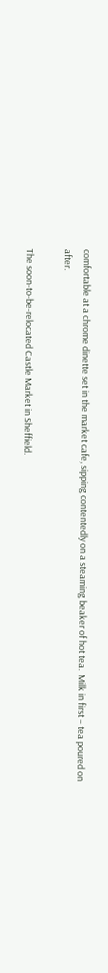comfortable at a chrome dinette set in the market cafe, sipping contentedly on a steaming beaker of hot tea.  Milk in first – tea poured on after.

The soon-to-be-relocated Castle Market in Sheffield.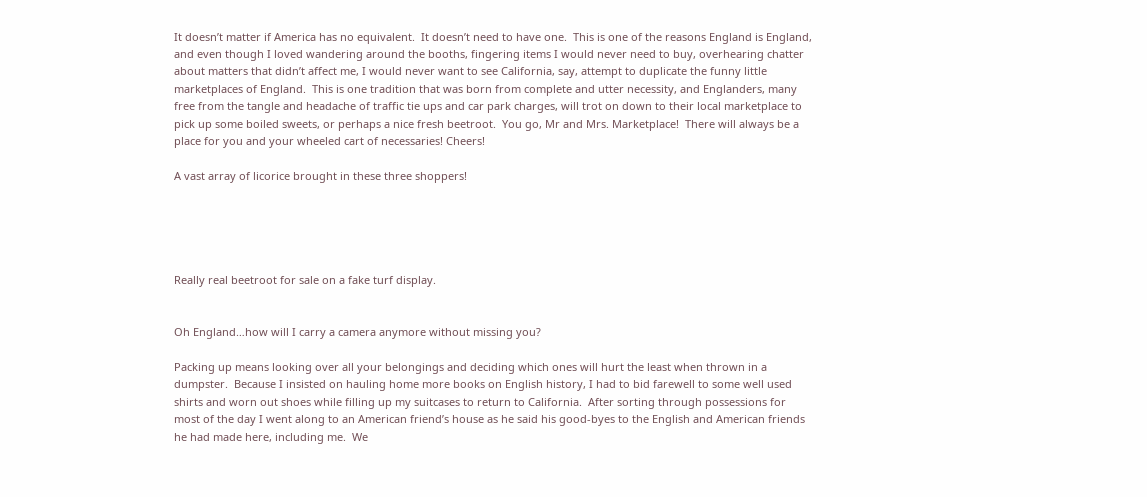It doesn’t matter if America has no equivalent.  It doesn’t need to have one.  This is one of the reasons England is England, and even though I loved wandering around the booths, fingering items I would never need to buy, overhearing chatter about matters that didn’t affect me, I would never want to see California, say, attempt to duplicate the funny little marketplaces of England.  This is one tradition that was born from complete and utter necessity, and Englanders, many free from the tangle and headache of traffic tie ups and car park charges, will trot on down to their local marketplace to pick up some boiled sweets, or perhaps a nice fresh beetroot.  You go, Mr and Mrs. Marketplace!  There will always be a place for you and your wheeled cart of necessaries! Cheers!

A vast array of licorice brought in these three shoppers!





Really real beetroot for sale on a fake turf display.


Oh England…how will I carry a camera anymore without missing you?

Packing up means looking over all your belongings and deciding which ones will hurt the least when thrown in a dumpster.  Because I insisted on hauling home more books on English history, I had to bid farewell to some well used shirts and worn out shoes while filling up my suitcases to return to California.  After sorting through possessions for most of the day I went along to an American friend’s house as he said his good-byes to the English and American friends he had made here, including me.  We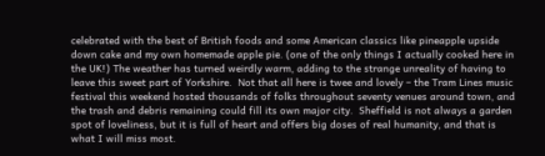celebrated with the best of British foods and some American classics like pineapple upside down cake and my own homemade apple pie. (one of the only things I actually cooked here in the UK!) The weather has turned weirdly warm, adding to the strange unreality of having to leave this sweet part of Yorkshire.  Not that all here is twee and lovely – the Tram Lines music festival this weekend hosted thousands of folks throughout seventy venues around town, and the trash and debris remaining could fill its own major city.  Sheffield is not always a garden spot of loveliness, but it is full of heart and offers big doses of real humanity, and that is what I will miss most.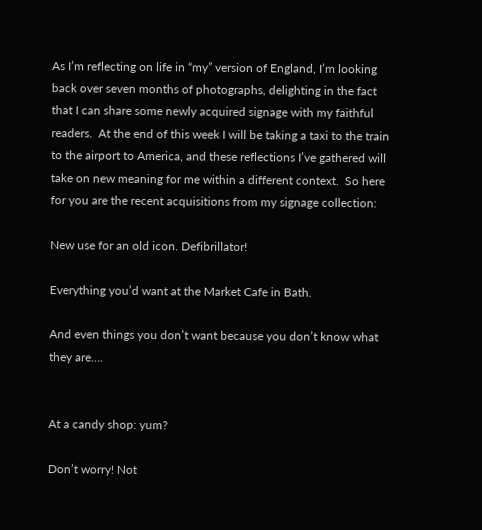As I’m reflecting on life in “my” version of England, I’m looking back over seven months of photographs, delighting in the fact that I can share some newly acquired signage with my faithful readers.  At the end of this week I will be taking a taxi to the train to the airport to America, and these reflections I’ve gathered will take on new meaning for me within a different context.  So here for you are the recent acquisitions from my signage collection:

New use for an old icon. Defibrillator!

Everything you’d want at the Market Cafe in Bath.

And even things you don’t want because you don’t know what they are….


At a candy shop: yum?

Don’t worry! Not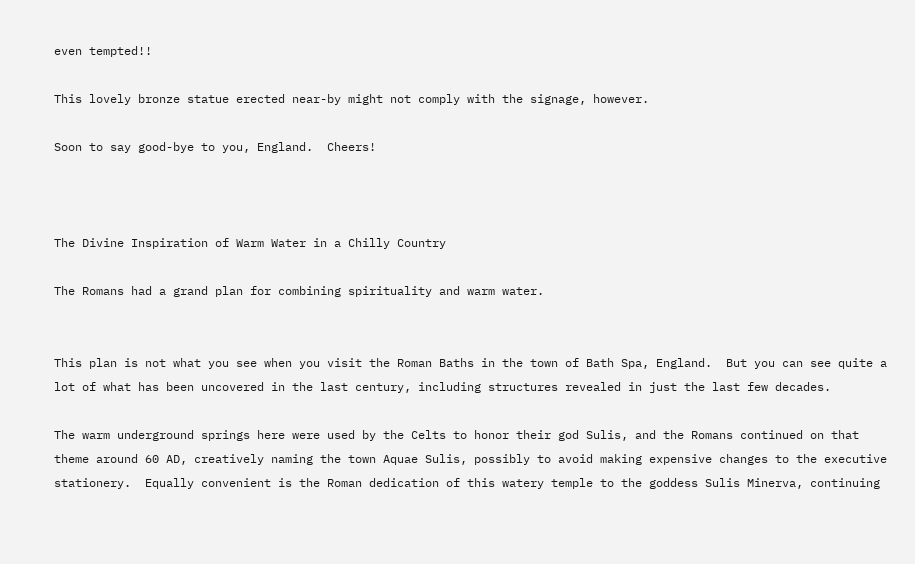even tempted!!

This lovely bronze statue erected near-by might not comply with the signage, however.

Soon to say good-bye to you, England.  Cheers!



The Divine Inspiration of Warm Water in a Chilly Country

The Romans had a grand plan for combining spirituality and warm water.


This plan is not what you see when you visit the Roman Baths in the town of Bath Spa, England.  But you can see quite a lot of what has been uncovered in the last century, including structures revealed in just the last few decades.

The warm underground springs here were used by the Celts to honor their god Sulis, and the Romans continued on that theme around 60 AD, creatively naming the town Aquae Sulis, possibly to avoid making expensive changes to the executive stationery.  Equally convenient is the Roman dedication of this watery temple to the goddess Sulis Minerva, continuing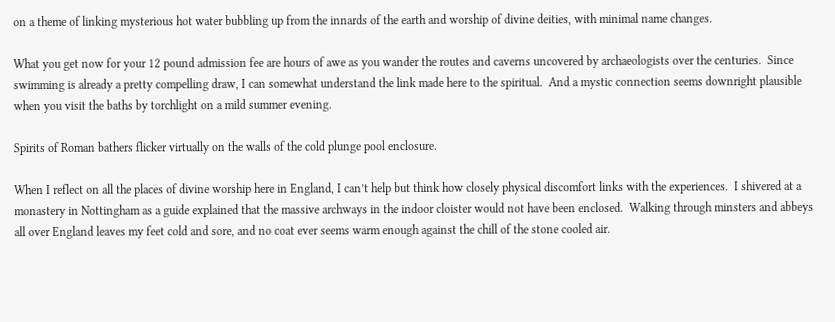on a theme of linking mysterious hot water bubbling up from the innards of the earth and worship of divine deities, with minimal name changes.

What you get now for your 12 pound admission fee are hours of awe as you wander the routes and caverns uncovered by archaeologists over the centuries.  Since swimming is already a pretty compelling draw, I can somewhat understand the link made here to the spiritual.  And a mystic connection seems downright plausible when you visit the baths by torchlight on a mild summer evening.

Spirits of Roman bathers flicker virtually on the walls of the cold plunge pool enclosure.

When I reflect on all the places of divine worship here in England, I can’t help but think how closely physical discomfort links with the experiences.  I shivered at a monastery in Nottingham as a guide explained that the massive archways in the indoor cloister would not have been enclosed.  Walking through minsters and abbeys all over England leaves my feet cold and sore, and no coat ever seems warm enough against the chill of the stone cooled air.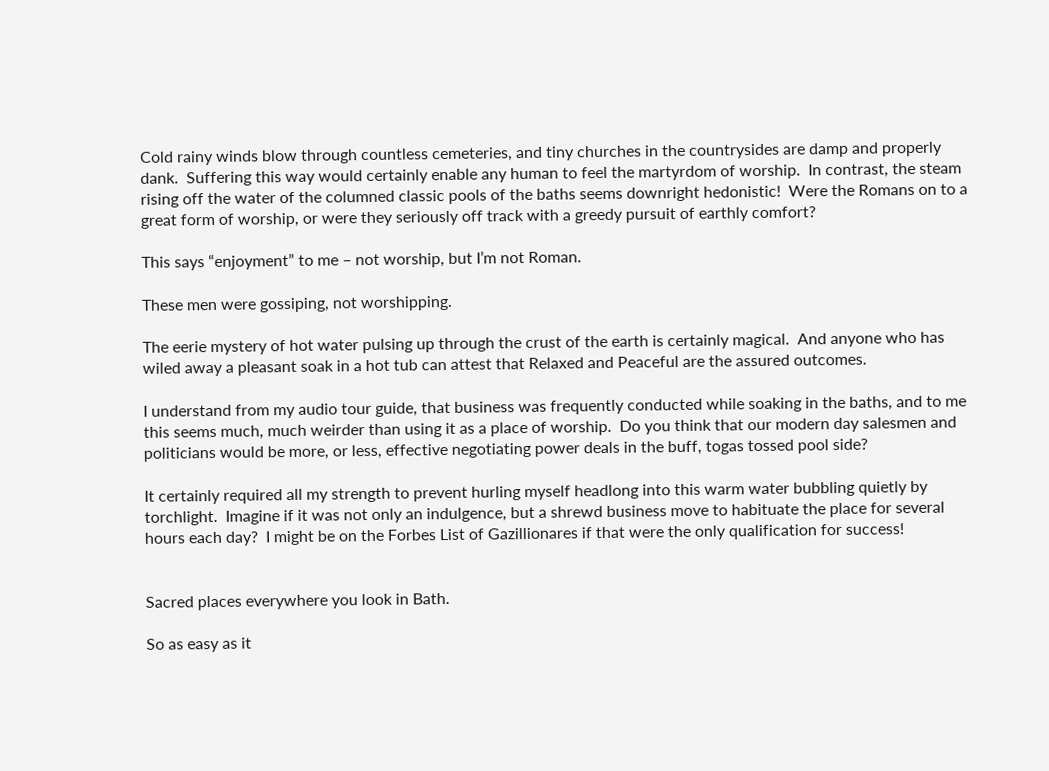Cold rainy winds blow through countless cemeteries, and tiny churches in the countrysides are damp and properly dank.  Suffering this way would certainly enable any human to feel the martyrdom of worship.  In contrast, the steam rising off the water of the columned classic pools of the baths seems downright hedonistic!  Were the Romans on to a great form of worship, or were they seriously off track with a greedy pursuit of earthly comfort?

This says “enjoyment” to me – not worship, but I’m not Roman.

These men were gossiping, not worshipping.

The eerie mystery of hot water pulsing up through the crust of the earth is certainly magical.  And anyone who has wiled away a pleasant soak in a hot tub can attest that Relaxed and Peaceful are the assured outcomes.

I understand from my audio tour guide, that business was frequently conducted while soaking in the baths, and to me this seems much, much weirder than using it as a place of worship.  Do you think that our modern day salesmen and politicians would be more, or less, effective negotiating power deals in the buff, togas tossed pool side?

It certainly required all my strength to prevent hurling myself headlong into this warm water bubbling quietly by torchlight.  Imagine if it was not only an indulgence, but a shrewd business move to habituate the place for several hours each day?  I might be on the Forbes List of Gazillionares if that were the only qualification for success!


Sacred places everywhere you look in Bath.

So as easy as it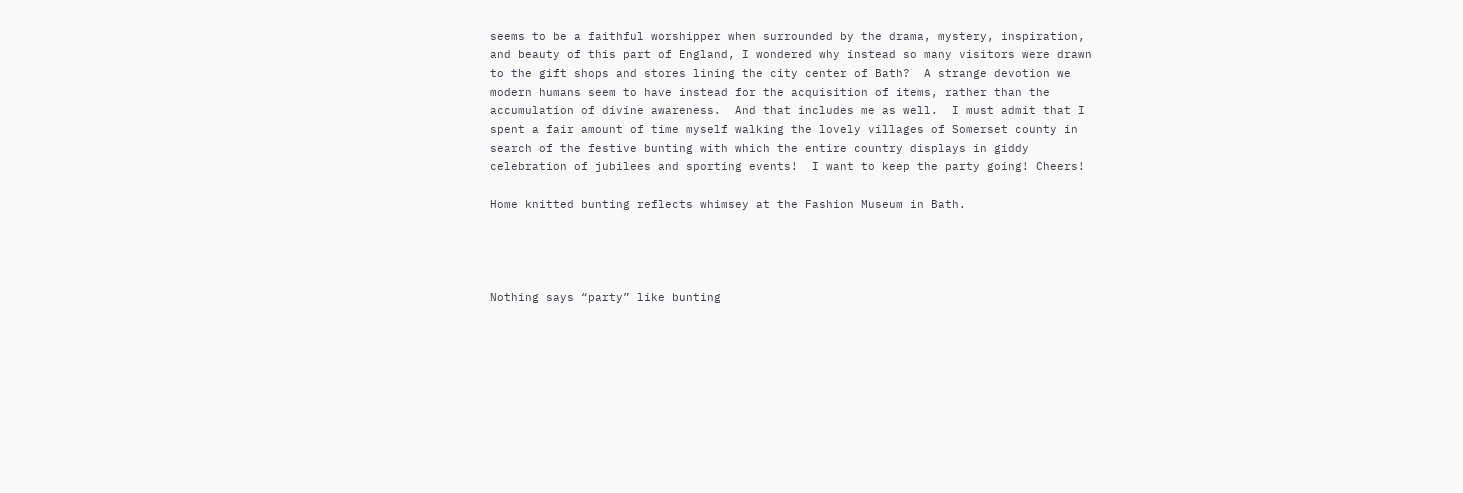seems to be a faithful worshipper when surrounded by the drama, mystery, inspiration, and beauty of this part of England, I wondered why instead so many visitors were drawn to the gift shops and stores lining the city center of Bath?  A strange devotion we modern humans seem to have instead for the acquisition of items, rather than the accumulation of divine awareness.  And that includes me as well.  I must admit that I spent a fair amount of time myself walking the lovely villages of Somerset county in search of the festive bunting with which the entire country displays in giddy celebration of jubilees and sporting events!  I want to keep the party going! Cheers!

Home knitted bunting reflects whimsey at the Fashion Museum in Bath.




Nothing says “party” like bunting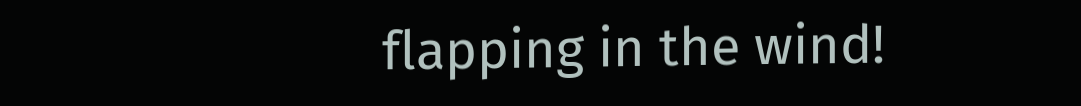flapping in the wind!